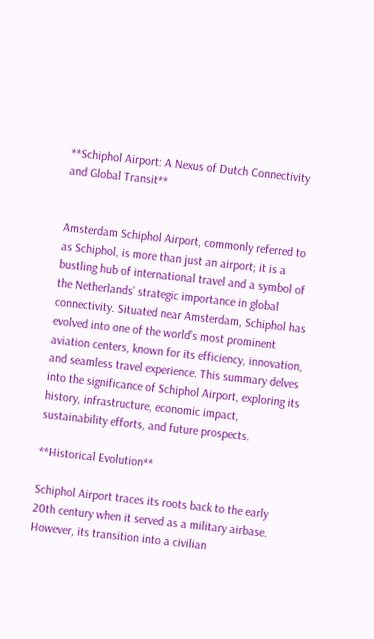**Schiphol Airport: A Nexus of Dutch Connectivity and Global Transit**


Amsterdam Schiphol Airport, commonly referred to as Schiphol, is more than just an airport; it is a bustling hub of international travel and a symbol of the Netherlands’ strategic importance in global connectivity. Situated near Amsterdam, Schiphol has evolved into one of the world’s most prominent aviation centers, known for its efficiency, innovation, and seamless travel experience. This summary delves into the significance of Schiphol Airport, exploring its history, infrastructure, economic impact, sustainability efforts, and future prospects.

**Historical Evolution**

Schiphol Airport traces its roots back to the early 20th century when it served as a military airbase. However, its transition into a civilian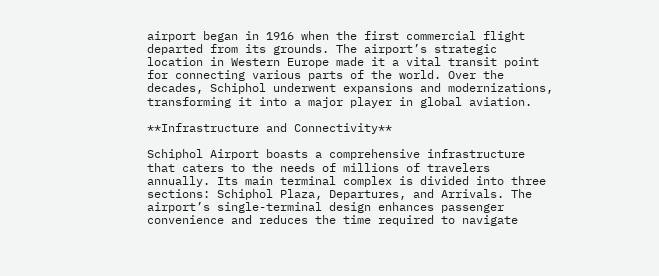airport began in 1916 when the first commercial flight departed from its grounds. The airport’s strategic location in Western Europe made it a vital transit point for connecting various parts of the world. Over the decades, Schiphol underwent expansions and modernizations, transforming it into a major player in global aviation.

**Infrastructure and Connectivity**

Schiphol Airport boasts a comprehensive infrastructure that caters to the needs of millions of travelers annually. Its main terminal complex is divided into three sections: Schiphol Plaza, Departures, and Arrivals. The airport’s single-terminal design enhances passenger convenience and reduces the time required to navigate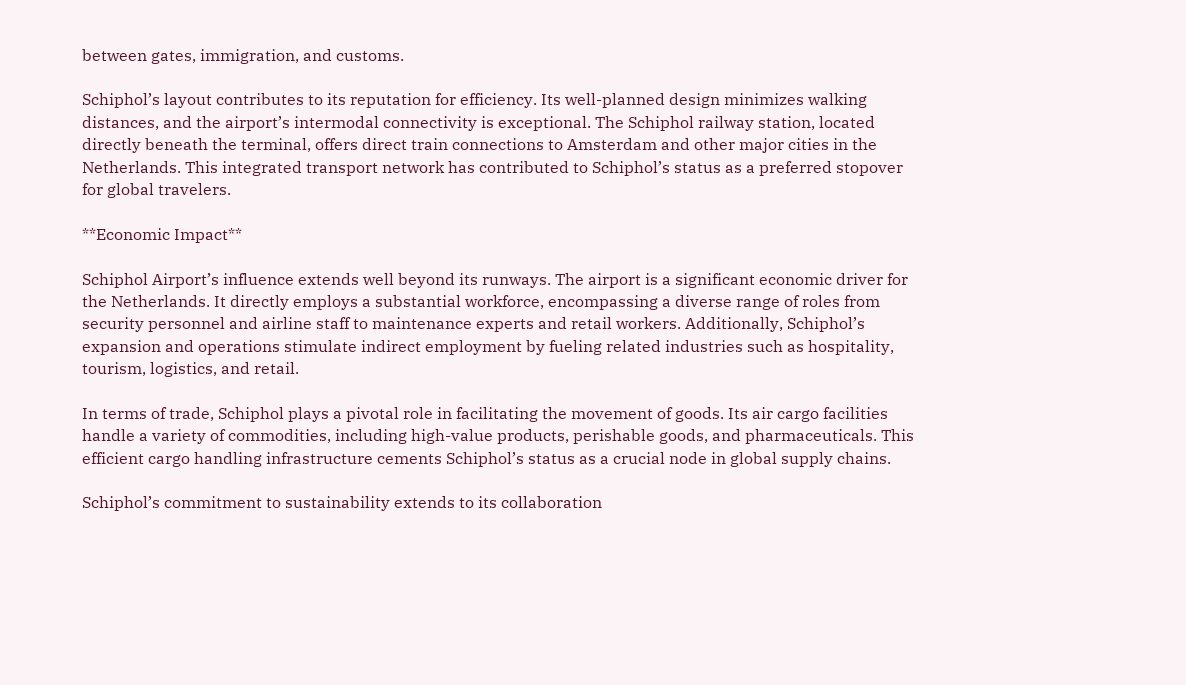between gates, immigration, and customs.

Schiphol’s layout contributes to its reputation for efficiency. Its well-planned design minimizes walking distances, and the airport’s intermodal connectivity is exceptional. The Schiphol railway station, located directly beneath the terminal, offers direct train connections to Amsterdam and other major cities in the Netherlands. This integrated transport network has contributed to Schiphol’s status as a preferred stopover for global travelers.

**Economic Impact**

Schiphol Airport’s influence extends well beyond its runways. The airport is a significant economic driver for the Netherlands. It directly employs a substantial workforce, encompassing a diverse range of roles from security personnel and airline staff to maintenance experts and retail workers. Additionally, Schiphol’s expansion and operations stimulate indirect employment by fueling related industries such as hospitality, tourism, logistics, and retail.

In terms of trade, Schiphol plays a pivotal role in facilitating the movement of goods. Its air cargo facilities handle a variety of commodities, including high-value products, perishable goods, and pharmaceuticals. This efficient cargo handling infrastructure cements Schiphol’s status as a crucial node in global supply chains.

Schiphol’s commitment to sustainability extends to its collaboration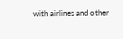with airlines and other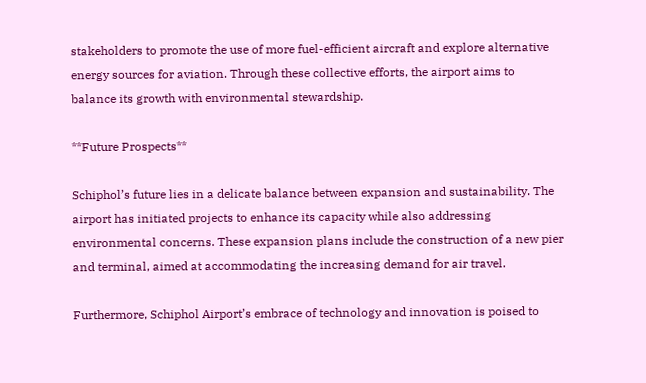stakeholders to promote the use of more fuel-efficient aircraft and explore alternative energy sources for aviation. Through these collective efforts, the airport aims to balance its growth with environmental stewardship.

**Future Prospects**

Schiphol’s future lies in a delicate balance between expansion and sustainability. The airport has initiated projects to enhance its capacity while also addressing environmental concerns. These expansion plans include the construction of a new pier and terminal, aimed at accommodating the increasing demand for air travel.

Furthermore, Schiphol Airport’s embrace of technology and innovation is poised to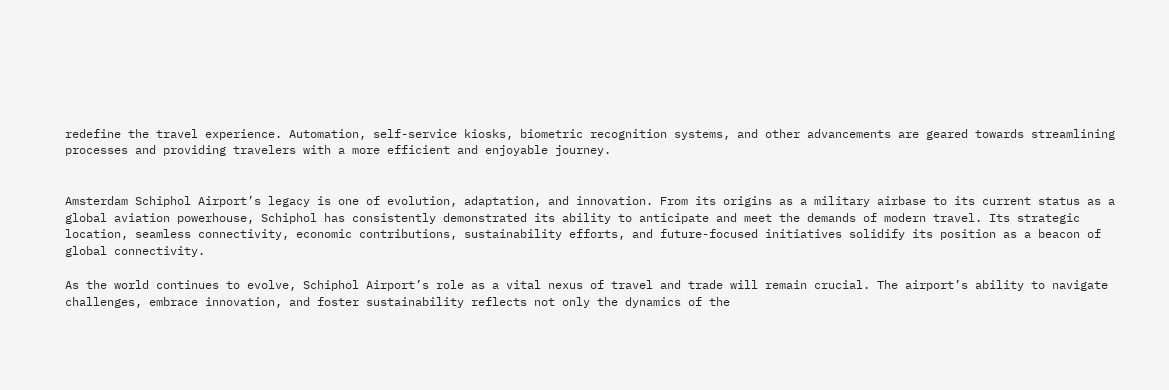redefine the travel experience. Automation, self-service kiosks, biometric recognition systems, and other advancements are geared towards streamlining processes and providing travelers with a more efficient and enjoyable journey.


Amsterdam Schiphol Airport’s legacy is one of evolution, adaptation, and innovation. From its origins as a military airbase to its current status as a global aviation powerhouse, Schiphol has consistently demonstrated its ability to anticipate and meet the demands of modern travel. Its strategic location, seamless connectivity, economic contributions, sustainability efforts, and future-focused initiatives solidify its position as a beacon of global connectivity.

As the world continues to evolve, Schiphol Airport’s role as a vital nexus of travel and trade will remain crucial. The airport’s ability to navigate challenges, embrace innovation, and foster sustainability reflects not only the dynamics of the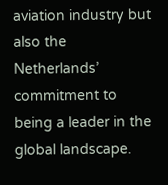aviation industry but also the Netherlands’ commitment to being a leader in the global landscape.